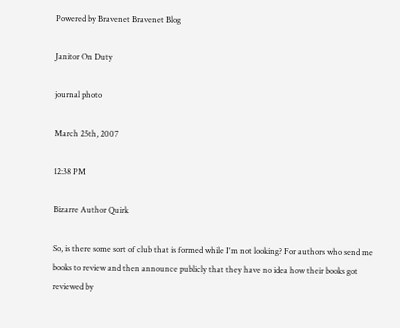Powered by Bravenet Bravenet Blog

Janitor On Duty

journal photo

March 25th, 2007

12:38 PM

Bizarre Author Quirk

So, is there some sort of club that is formed while I'm not looking? For authors who send me books to review and then announce publicly that they have no idea how their books got reviewed by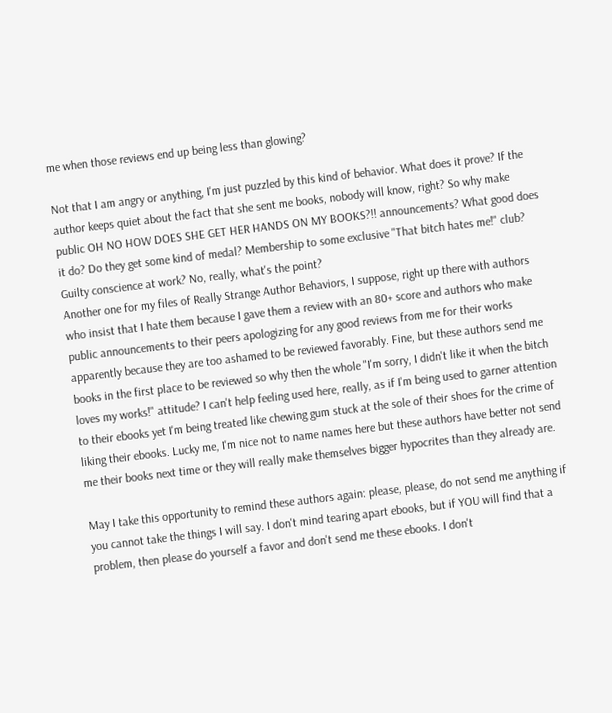me when those reviews end up being less than glowing?

Not that I am angry or anything, I'm just puzzled by this kind of behavior. What does it prove? If the author keeps quiet about the fact that she sent me books, nobody will know, right? So why make public OH NO HOW DOES SHE GET HER HANDS ON MY BOOKS?!! announcements? What good does it do? Do they get some kind of medal? Membership to some exclusive "That bitch hates me!" club? Guilty conscience at work? No, really, what's the point?
Another one for my files of Really Strange Author Behaviors, I suppose, right up there with authors who insist that I hate them because I gave them a review with an 80+ score and authors who make public announcements to their peers apologizing for any good reviews from me for their works apparently because they are too ashamed to be reviewed favorably. Fine, but these authors send me books in the first place to be reviewed so why then the whole "I'm sorry, I didn't like it when the bitch loves my works!" attitude? I can't help feeling used here, really, as if I'm being used to garner attention to their ebooks yet I'm being treated like chewing gum stuck at the sole of their shoes for the crime of liking their ebooks. Lucky me, I'm nice not to name names here but these authors have better not send me their books next time or they will really make themselves bigger hypocrites than they already are.

May I take this opportunity to remind these authors again: please, please, do not send me anything if you cannot take the things I will say. I don't mind tearing apart ebooks, but if YOU will find that a problem, then please do yourself a favor and don't send me these ebooks. I don't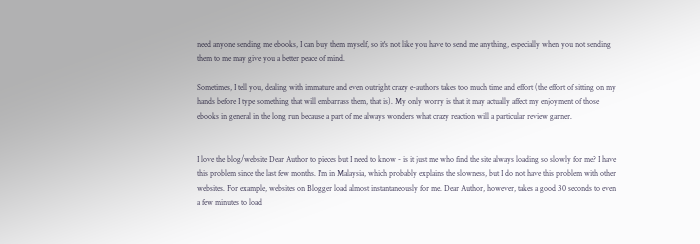need anyone sending me ebooks, I can buy them myself, so it's not like you have to send me anything, especially when you not sending them to me may give you a better peace of mind.

Sometimes, I tell you, dealing with immature and even outright crazy e-authors takes too much time and effort (the effort of sitting on my hands before I type something that will embarrass them, that is). My only worry is that it may actually affect my enjoyment of those ebooks in general in the long run because a part of me always wonders what crazy reaction will a particular review garner.


I love the blog/website Dear Author to pieces but I need to know - is it just me who find the site always loading so slowly for me? I have this problem since the last few months. I'm in Malaysia, which probably explains the slowness, but I do not have this problem with other websites. For example, websites on Blogger load almost instantaneously for me. Dear Author, however, takes a good 30 seconds to even a few minutes to load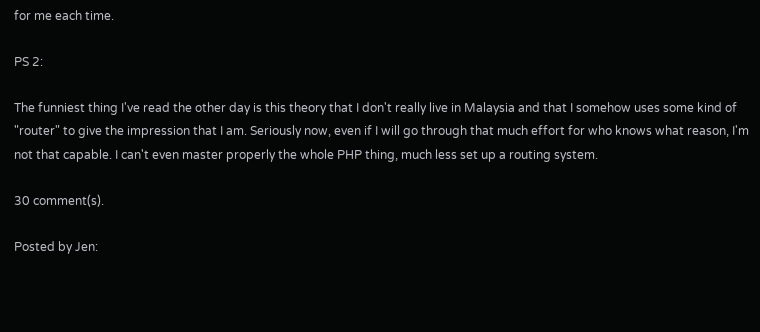for me each time.

PS 2:

The funniest thing I've read the other day is this theory that I don't really live in Malaysia and that I somehow uses some kind of "router" to give the impression that I am. Seriously now, even if I will go through that much effort for who knows what reason, I'm not that capable. I can't even master properly the whole PHP thing, much less set up a routing system.

30 comment(s).

Posted by Jen: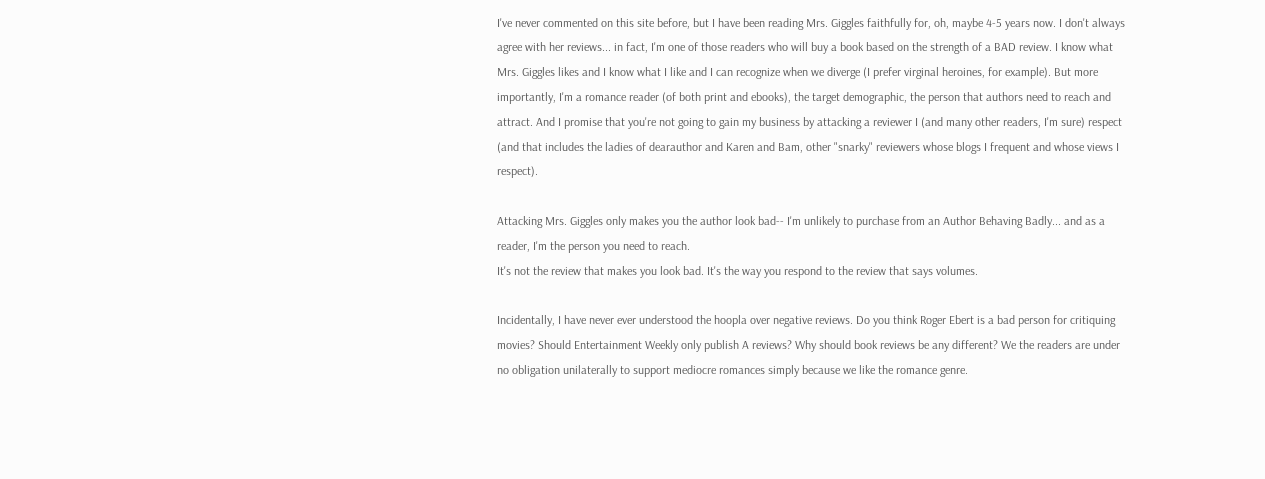I've never commented on this site before, but I have been reading Mrs. Giggles faithfully for, oh, maybe 4-5 years now. I don't always agree with her reviews... in fact, I'm one of those readers who will buy a book based on the strength of a BAD review. I know what Mrs. Giggles likes and I know what I like and I can recognize when we diverge (I prefer virginal heroines, for example). But more importantly, I'm a romance reader (of both print and ebooks), the target demographic, the person that authors need to reach and attract. And I promise that you're not going to gain my business by attacking a reviewer I (and many other readers, I'm sure) respect (and that includes the ladies of dearauthor and Karen and Bam, other "snarky" reviewers whose blogs I frequent and whose views I respect).

Attacking Mrs. Giggles only makes you the author look bad-- I'm unlikely to purchase from an Author Behaving Badly... and as a reader, I'm the person you need to reach.
It's not the review that makes you look bad. It's the way you respond to the review that says volumes.

Incidentally, I have never ever understood the hoopla over negative reviews. Do you think Roger Ebert is a bad person for critiquing movies? Should Entertainment Weekly only publish A reviews? Why should book reviews be any different? We the readers are under no obligation unilaterally to support mediocre romances simply because we like the romance genre.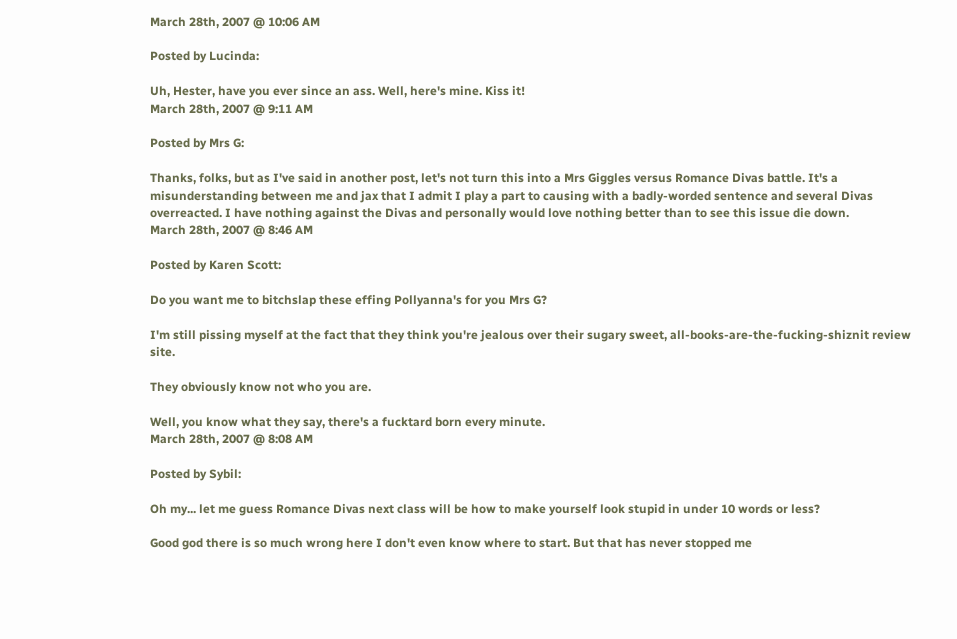March 28th, 2007 @ 10:06 AM

Posted by Lucinda:

Uh, Hester, have you ever since an ass. Well, here's mine. Kiss it!
March 28th, 2007 @ 9:11 AM

Posted by Mrs G:

Thanks, folks, but as I've said in another post, let's not turn this into a Mrs Giggles versus Romance Divas battle. It's a misunderstanding between me and jax that I admit I play a part to causing with a badly-worded sentence and several Divas overreacted. I have nothing against the Divas and personally would love nothing better than to see this issue die down.
March 28th, 2007 @ 8:46 AM

Posted by Karen Scott:

Do you want me to bitchslap these effing Pollyanna's for you Mrs G?

I'm still pissing myself at the fact that they think you're jealous over their sugary sweet, all-books-are-the-fucking-shiznit review site.

They obviously know not who you are.

Well, you know what they say, there's a fucktard born every minute.
March 28th, 2007 @ 8:08 AM

Posted by Sybil:

Oh my... let me guess Romance Divas next class will be how to make yourself look stupid in under 10 words or less?

Good god there is so much wrong here I don't even know where to start. But that has never stopped me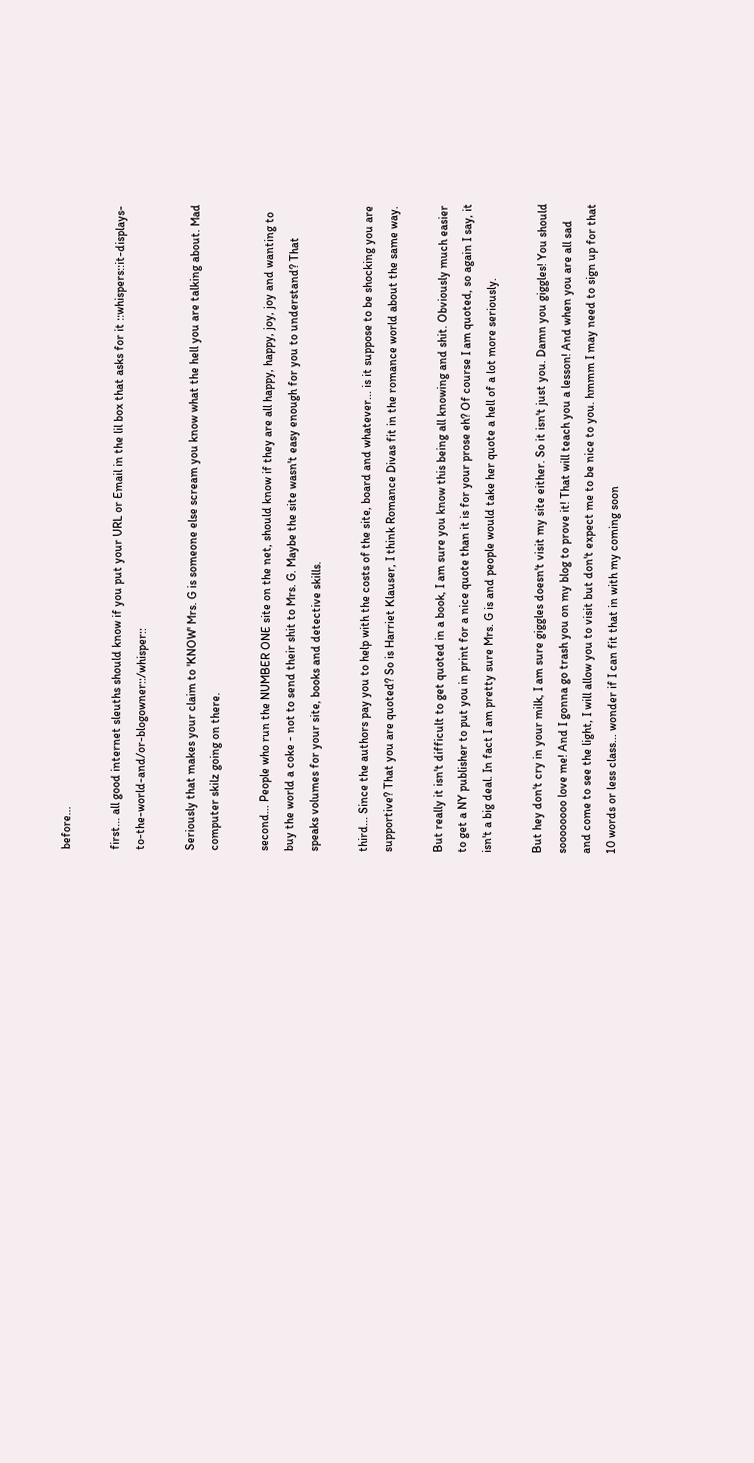before...

first... all good internet sleuths should know if you put your URL or Email in the lil box that asks for it ::whispers::it-displays-to-the-world-and/or-blogowner::/whisper::

Seriously that makes your claim to 'KNOW' Mrs. G is someone else scream you know what the hell you are talking about. Mad computer skilz going on there.

second... People who run the NUMBER ONE site on the net, should know if they are all happy, happy, joy, joy and wanting to buy the world a coke - not to send their shit to Mrs. G. Maybe the site wasn't easy enough for you to understand? That speaks volumes for your site, books and detective skills.

third... Since the authors pay you to help with the costs of the site, board and whatever... is it suppose to be shocking you are supportive? That you are quoted? So is Harriet Klauser, I think Romance Divas fit in the romance world about the same way.

But really it isn't difficult to get quoted in a book, I am sure you know this being all knowing and shit. Obviously much easier to get a NY publisher to put you in print for a nice quote than it is for your prose eh? Of course I am quoted, so again I say, it isn't a big deal. In fact I am pretty sure Mrs. G is and people would take her quote a hell of a lot more seriously.

But hey don't cry in your milk, I am sure giggles doesn't visit my site either. So it isn't just you. Damn you giggles! You should soooooooo love me! And I gonna go trash you on my blog to prove it! That will teach you a lesson! And when you are all sad and come to see the light, I will allow you to visit but don't expect me to be nice to you. hmmm I may need to sign up for that 10 words or less class... wonder if I can fit that in with my coming soon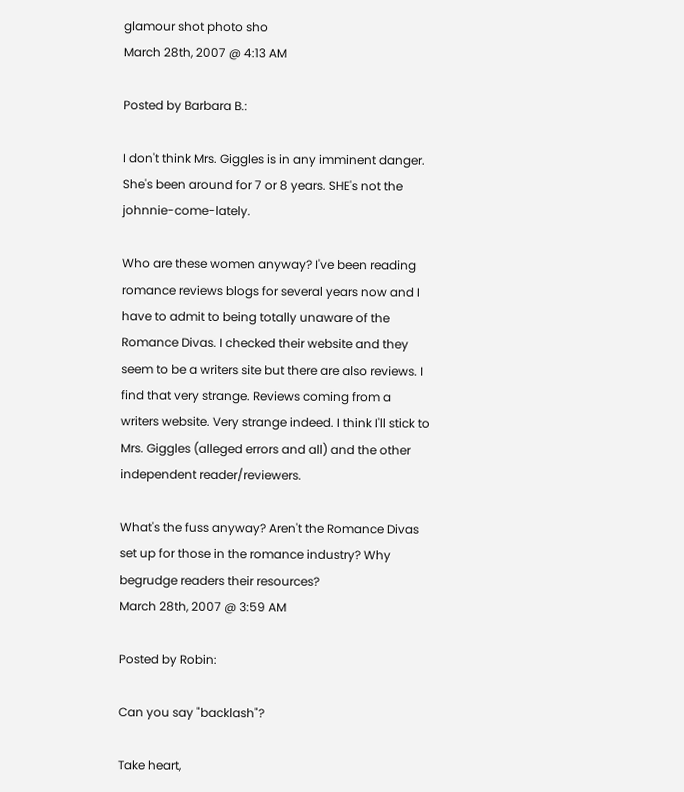glamour shot photo sho
March 28th, 2007 @ 4:13 AM

Posted by Barbara B.:

I don't think Mrs. Giggles is in any imminent danger. She's been around for 7 or 8 years. SHE's not the johnnie-come-lately.

Who are these women anyway? I've been reading romance reviews blogs for several years now and I have to admit to being totally unaware of the Romance Divas. I checked their website and they seem to be a writers site but there are also reviews. I find that very strange. Reviews coming from a writers website. Very strange indeed. I think I'll stick to Mrs. Giggles (alleged errors and all) and the other independent reader/reviewers.

What's the fuss anyway? Aren't the Romance Divas set up for those in the romance industry? Why begrudge readers their resources?
March 28th, 2007 @ 3:59 AM

Posted by Robin:

Can you say "backlash"?

Take heart,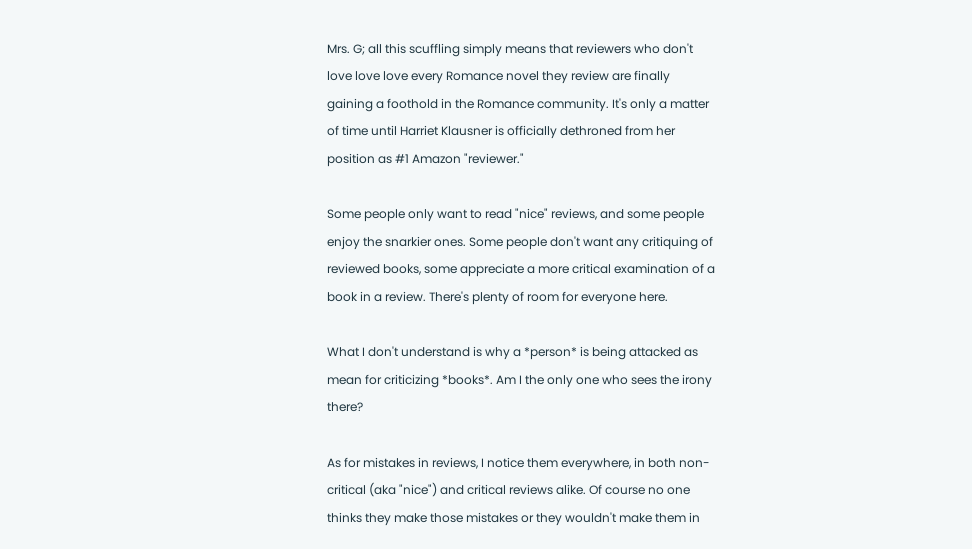Mrs. G; all this scuffling simply means that reviewers who don't love love love every Romance novel they review are finally gaining a foothold in the Romance community. It's only a matter of time until Harriet Klausner is officially dethroned from her position as #1 Amazon "reviewer."

Some people only want to read "nice" reviews, and some people enjoy the snarkier ones. Some people don't want any critiquing of reviewed books, some appreciate a more critical examination of a book in a review. There's plenty of room for everyone here.

What I don't understand is why a *person* is being attacked as mean for criticizing *books*. Am I the only one who sees the irony there?

As for mistakes in reviews, I notice them everywhere, in both non-critical (aka "nice") and critical reviews alike. Of course no one thinks they make those mistakes or they wouldn't make them in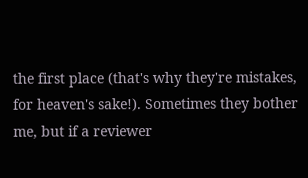the first place (that's why they're mistakes, for heaven's sake!). Sometimes they bother me, but if a reviewer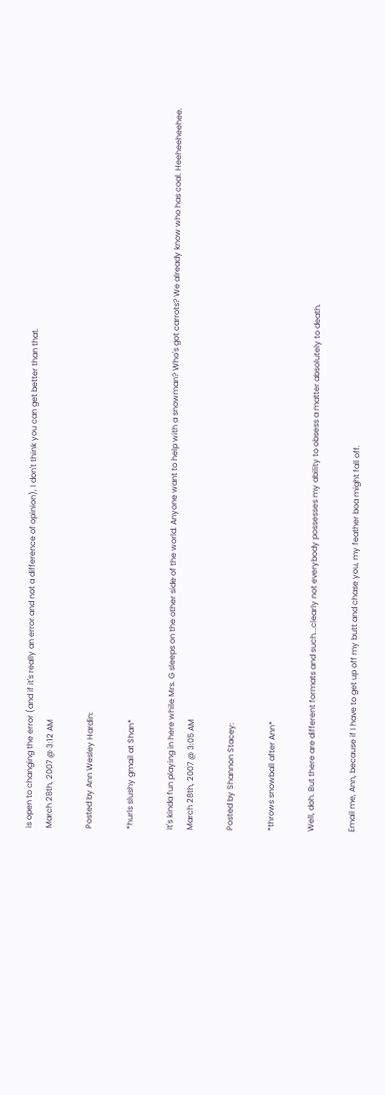is open to changing the error (and if it's really an error and not a difference of opinion), I don't think you can get better than that.
March 28th, 2007 @ 3:12 AM

Posted by Ann Wesley Hardin:

*hurls slushy gmail at Shan*

It's kinda fun playing in here while Mrs. G sleeps on the other side of the world. Anyone want to help with a snowman? Who's got carrots? We already know who has coal. Heeheeheehee.
March 28th, 2007 @ 3:05 AM

Posted by Shannon Stacey:

*throws snowball after Ann*

Well, doh. But there are different formats and such...clearly not everybody possesses my ability to obsess a matter absolutely to death.

Email me, Ann, because if I have to get up off my butt and chase you, my feather boa might fall off.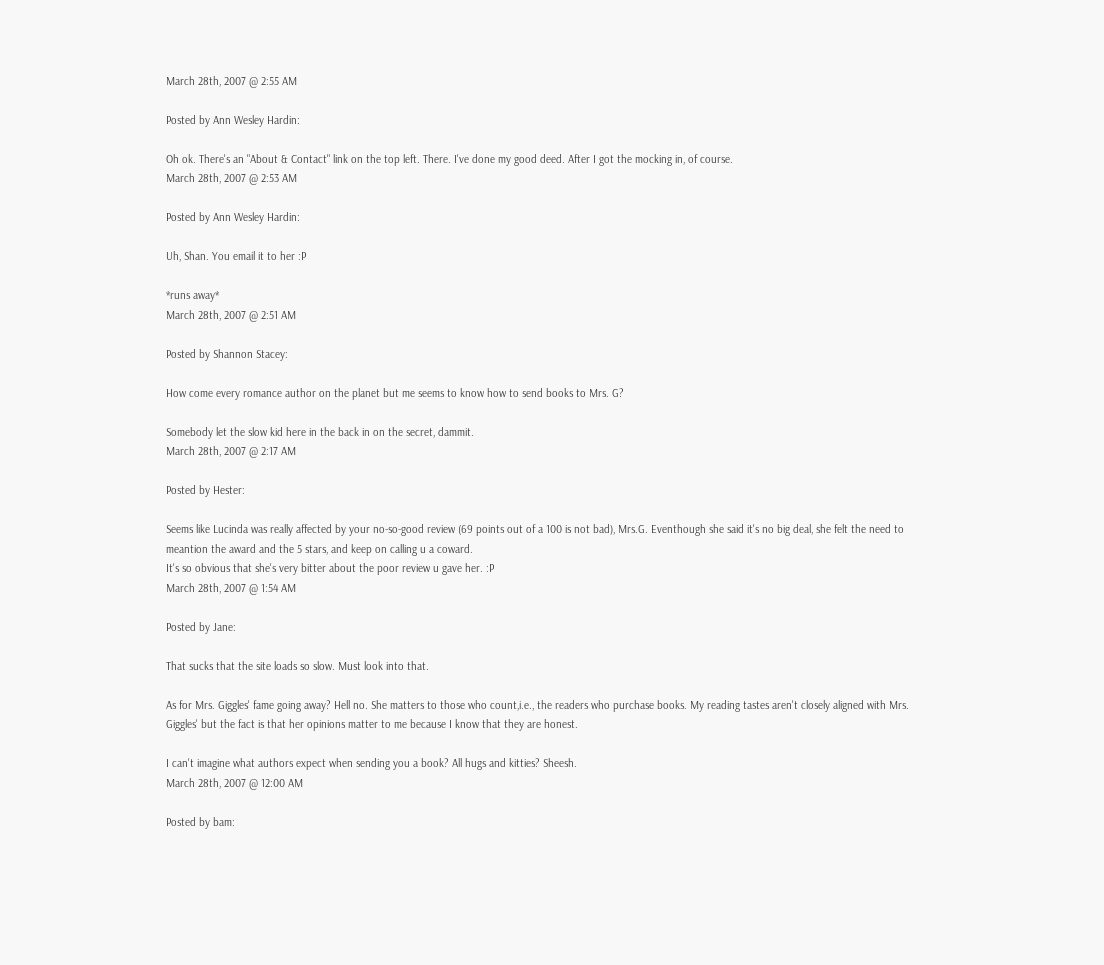March 28th, 2007 @ 2:55 AM

Posted by Ann Wesley Hardin:

Oh ok. There's an "About & Contact" link on the top left. There. I've done my good deed. After I got the mocking in, of course.
March 28th, 2007 @ 2:53 AM

Posted by Ann Wesley Hardin:

Uh, Shan. You email it to her :P

*runs away*
March 28th, 2007 @ 2:51 AM

Posted by Shannon Stacey:

How come every romance author on the planet but me seems to know how to send books to Mrs. G?

Somebody let the slow kid here in the back in on the secret, dammit.
March 28th, 2007 @ 2:17 AM

Posted by Hester:

Seems like Lucinda was really affected by your no-so-good review (69 points out of a 100 is not bad), Mrs.G. Eventhough she said it's no big deal, she felt the need to meantion the award and the 5 stars, and keep on calling u a coward.
It's so obvious that she's very bitter about the poor review u gave her. :P
March 28th, 2007 @ 1:54 AM

Posted by Jane:

That sucks that the site loads so slow. Must look into that.

As for Mrs. Giggles' fame going away? Hell no. She matters to those who count,i.e., the readers who purchase books. My reading tastes aren't closely aligned with Mrs. Giggles' but the fact is that her opinions matter to me because I know that they are honest.

I can't imagine what authors expect when sending you a book? All hugs and kitties? Sheesh.
March 28th, 2007 @ 12:00 AM

Posted by bam: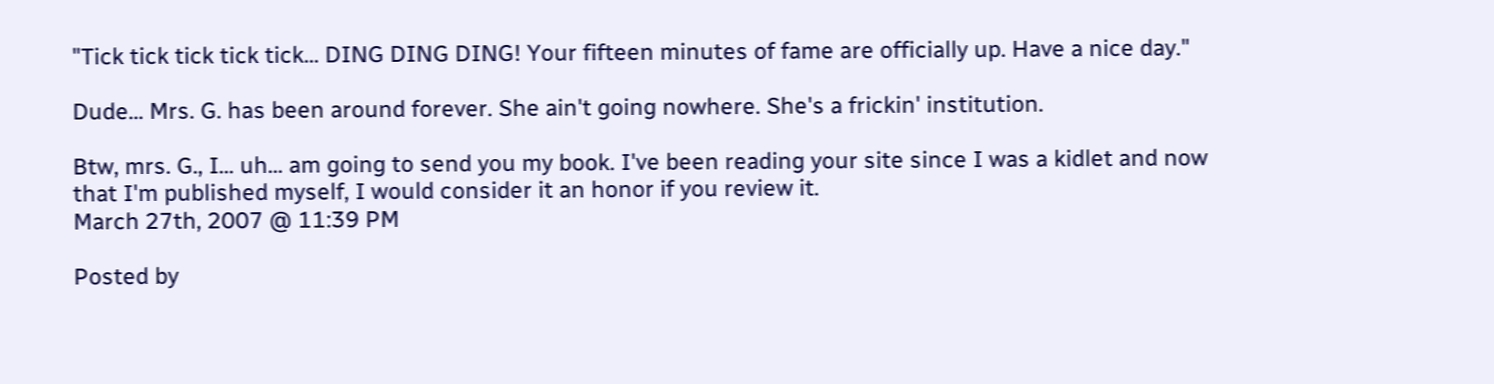"Tick tick tick tick tick... DING DING DING! Your fifteen minutes of fame are officially up. Have a nice day."

Dude... Mrs. G. has been around forever. She ain't going nowhere. She's a frickin' institution.

Btw, mrs. G., I... uh... am going to send you my book. I've been reading your site since I was a kidlet and now that I'm published myself, I would consider it an honor if you review it.
March 27th, 2007 @ 11:39 PM

Posted by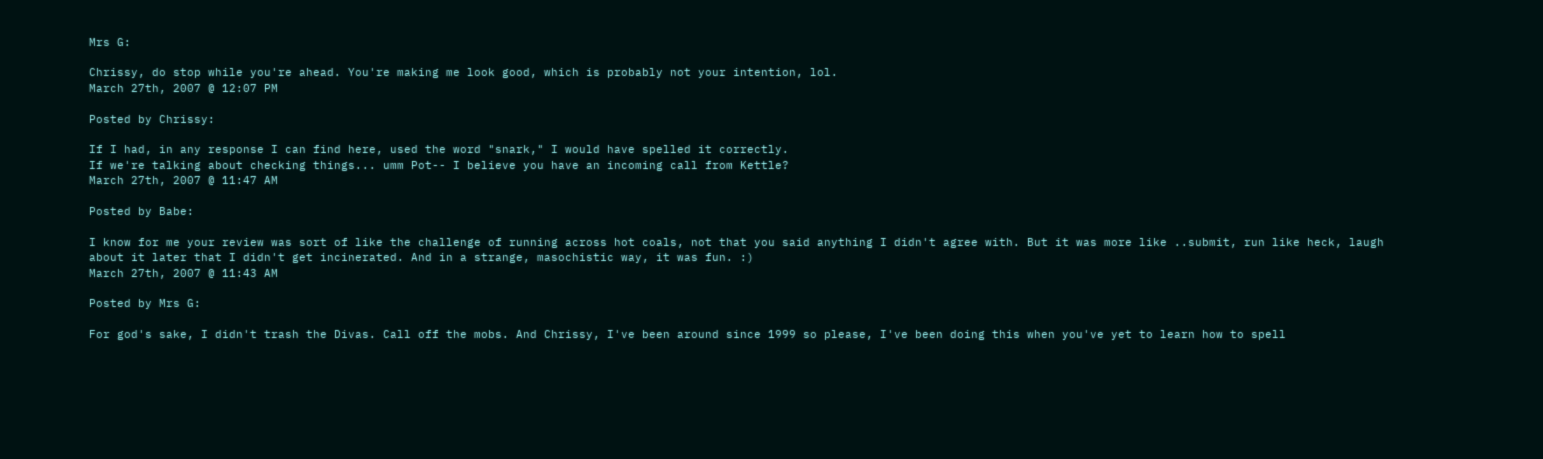Mrs G:

Chrissy, do stop while you're ahead. You're making me look good, which is probably not your intention, lol.
March 27th, 2007 @ 12:07 PM

Posted by Chrissy:

If I had, in any response I can find here, used the word "snark," I would have spelled it correctly.
If we're talking about checking things... umm Pot-- I believe you have an incoming call from Kettle?
March 27th, 2007 @ 11:47 AM

Posted by Babe:

I know for me your review was sort of like the challenge of running across hot coals, not that you said anything I didn't agree with. But it was more like ..submit, run like heck, laugh about it later that I didn't get incinerated. And in a strange, masochistic way, it was fun. :)
March 27th, 2007 @ 11:43 AM

Posted by Mrs G:

For god's sake, I didn't trash the Divas. Call off the mobs. And Chrissy, I've been around since 1999 so please, I've been doing this when you've yet to learn how to spell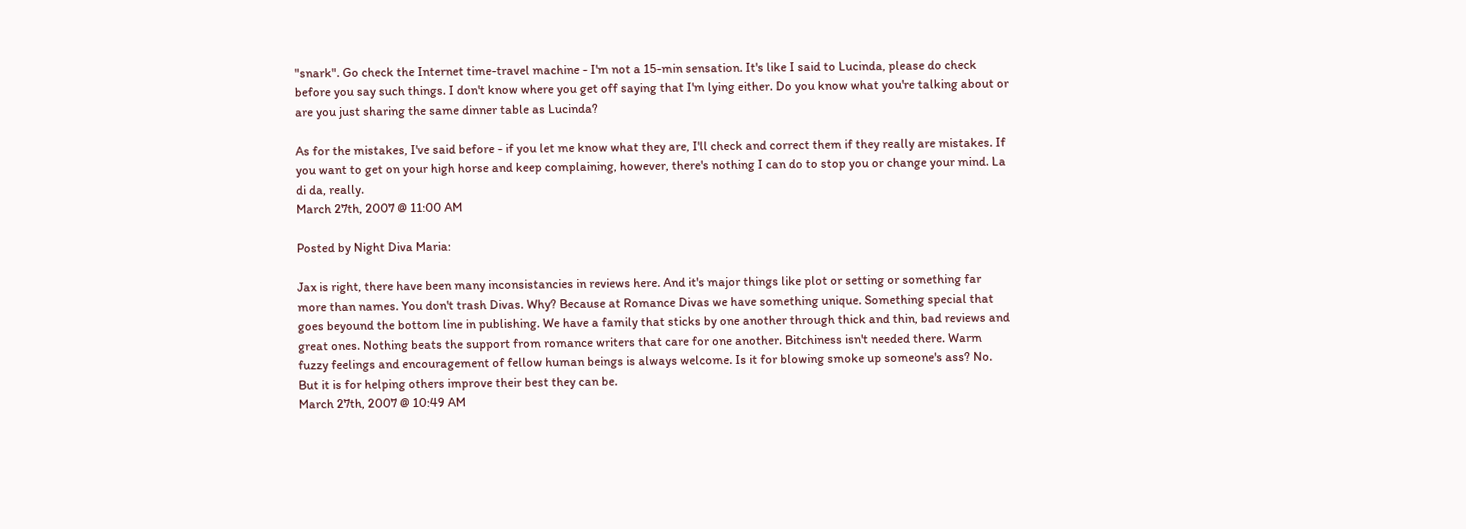"snark". Go check the Internet time-travel machine - I'm not a 15-min sensation. It's like I said to Lucinda, please do check before you say such things. I don't know where you get off saying that I'm lying either. Do you know what you're talking about or are you just sharing the same dinner table as Lucinda?

As for the mistakes, I've said before - if you let me know what they are, I'll check and correct them if they really are mistakes. If you want to get on your high horse and keep complaining, however, there's nothing I can do to stop you or change your mind. La di da, really.
March 27th, 2007 @ 11:00 AM

Posted by Night Diva Maria:

Jax is right, there have been many inconsistancies in reviews here. And it's major things like plot or setting or something far more than names. You don't trash Divas. Why? Because at Romance Divas we have something unique. Something special that goes beyound the bottom line in publishing. We have a family that sticks by one another through thick and thin, bad reviews and great ones. Nothing beats the support from romance writers that care for one another. Bitchiness isn't needed there. Warm fuzzy feelings and encouragement of fellow human beings is always welcome. Is it for blowing smoke up someone's ass? No. But it is for helping others improve their best they can be.
March 27th, 2007 @ 10:49 AM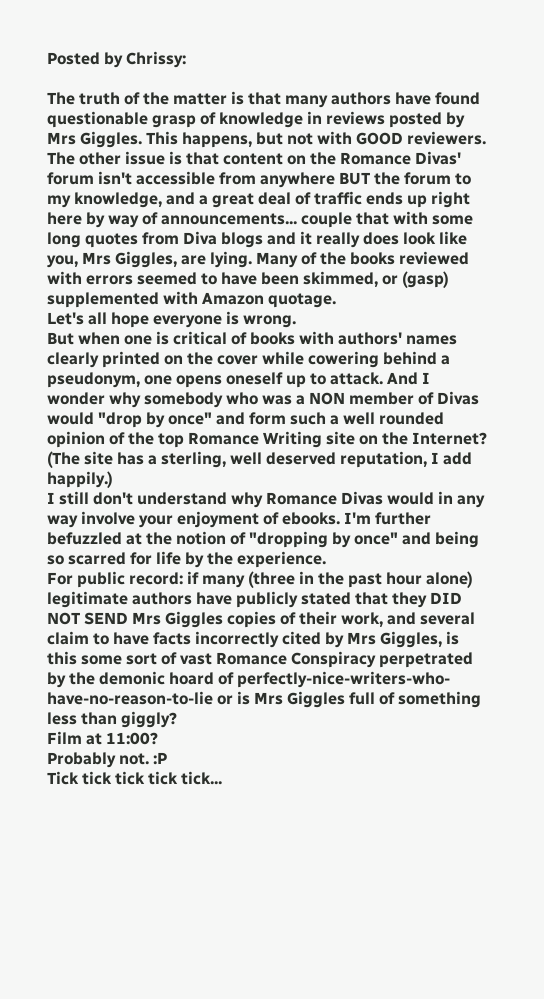Posted by Chrissy:

The truth of the matter is that many authors have found questionable grasp of knowledge in reviews posted by Mrs Giggles. This happens, but not with GOOD reviewers. The other issue is that content on the Romance Divas' forum isn't accessible from anywhere BUT the forum to my knowledge, and a great deal of traffic ends up right here by way of announcements... couple that with some long quotes from Diva blogs and it really does look like you, Mrs Giggles, are lying. Many of the books reviewed with errors seemed to have been skimmed, or (gasp) supplemented with Amazon quotage.
Let's all hope everyone is wrong.
But when one is critical of books with authors' names clearly printed on the cover while cowering behind a pseudonym, one opens oneself up to attack. And I wonder why somebody who was a NON member of Divas would "drop by once" and form such a well rounded opinion of the top Romance Writing site on the Internet? (The site has a sterling, well deserved reputation, I add happily.)
I still don't understand why Romance Divas would in any way involve your enjoyment of ebooks. I'm further befuzzled at the notion of "dropping by once" and being so scarred for life by the experience.
For public record: if many (three in the past hour alone) legitimate authors have publicly stated that they DID NOT SEND Mrs Giggles copies of their work, and several claim to have facts incorrectly cited by Mrs Giggles, is this some sort of vast Romance Conspiracy perpetrated by the demonic hoard of perfectly-nice-writers-who-have-no-reason-to-lie or is Mrs Giggles full of something less than giggly?
Film at 11:00?
Probably not. :P
Tick tick tick tick tick...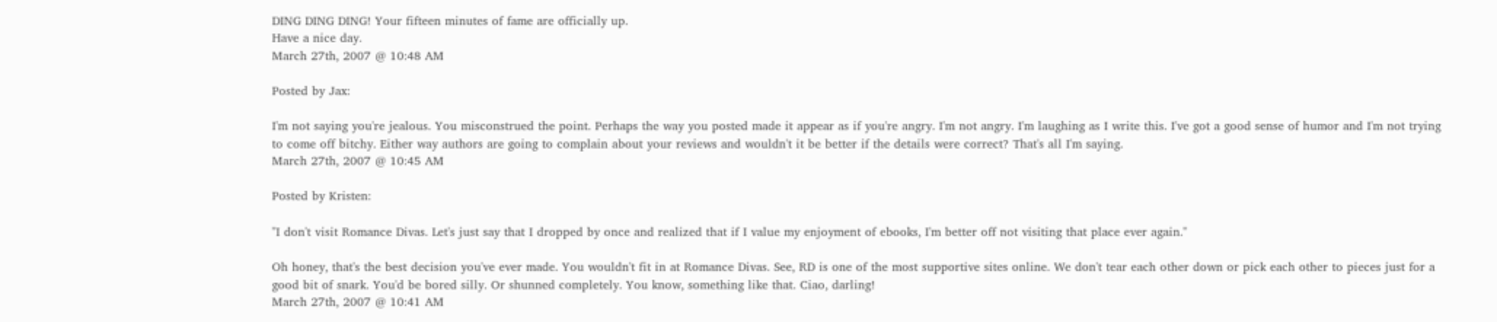DING DING DING! Your fifteen minutes of fame are officially up.
Have a nice day.
March 27th, 2007 @ 10:48 AM

Posted by Jax:

I'm not saying you're jealous. You misconstrued the point. Perhaps the way you posted made it appear as if you're angry. I'm not angry. I'm laughing as I write this. I've got a good sense of humor and I'm not trying to come off bitchy. Either way authors are going to complain about your reviews and wouldn't it be better if the details were correct? That's all I'm saying.
March 27th, 2007 @ 10:45 AM

Posted by Kristen:

"I don't visit Romance Divas. Let's just say that I dropped by once and realized that if I value my enjoyment of ebooks, I'm better off not visiting that place ever again."

Oh honey, that's the best decision you've ever made. You wouldn't fit in at Romance Divas. See, RD is one of the most supportive sites online. We don't tear each other down or pick each other to pieces just for a good bit of snark. You'd be bored silly. Or shunned completely. You know, something like that. Ciao, darling!
March 27th, 2007 @ 10:41 AM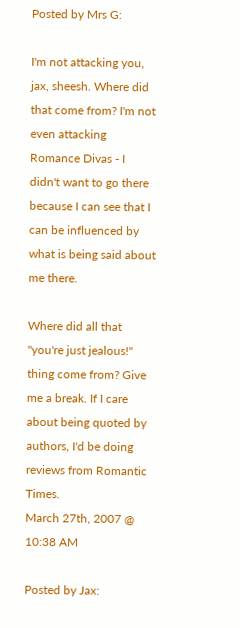Posted by Mrs G:

I'm not attacking you, jax, sheesh. Where did that come from? I'm not even attacking Romance Divas - I didn't want to go there because I can see that I can be influenced by what is being said about me there.

Where did all that "you're just jealous!" thing come from? Give me a break. If I care about being quoted by authors, I'd be doing reviews from Romantic Times.
March 27th, 2007 @ 10:38 AM

Posted by Jax: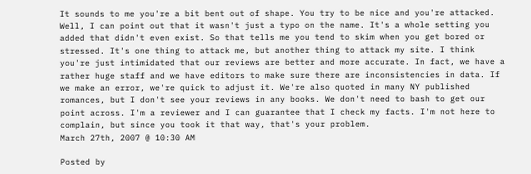It sounds to me you're a bit bent out of shape. You try to be nice and you're attacked. Well, I can point out that it wasn't just a typo on the name. It's a whole setting you added that didn't even exist. So that tells me you tend to skim when you get bored or stressed. It's one thing to attack me, but another thing to attack my site. I think you're just intimidated that our reviews are better and more accurate. In fact, we have a rather huge staff and we have editors to make sure there are inconsistencies in data. If we make an error, we're quick to adjust it. We're also quoted in many NY published romances, but I don't see your reviews in any books. We don't need to bash to get our point across. I'm a reviewer and I can guarantee that I check my facts. I'm not here to complain, but since you took it that way, that's your problem.
March 27th, 2007 @ 10:30 AM

Posted by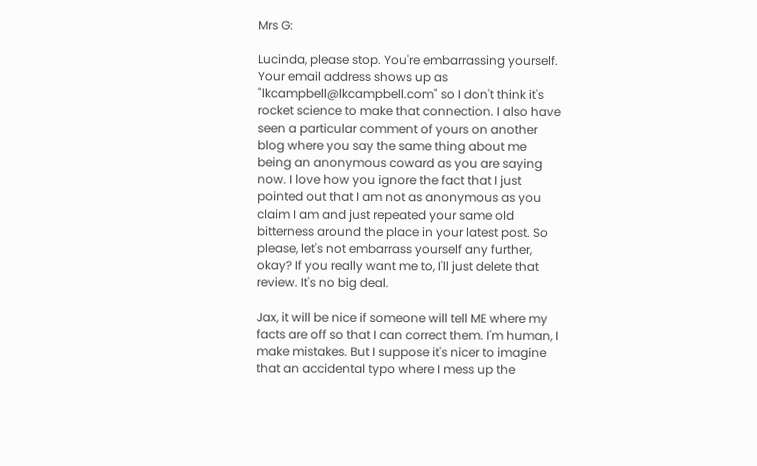Mrs G:

Lucinda, please stop. You're embarrassing yourself. Your email address shows up as "lkcampbell@lkcampbell.com" so I don't think it's rocket science to make that connection. I also have seen a particular comment of yours on another blog where you say the same thing about me being an anonymous coward as you are saying now. I love how you ignore the fact that I just pointed out that I am not as anonymous as you claim I am and just repeated your same old bitterness around the place in your latest post. So please, let's not embarrass yourself any further, okay? If you really want me to, I'll just delete that review. It's no big deal.

Jax, it will be nice if someone will tell ME where my facts are off so that I can correct them. I'm human, I make mistakes. But I suppose it's nicer to imagine that an accidental typo where I mess up the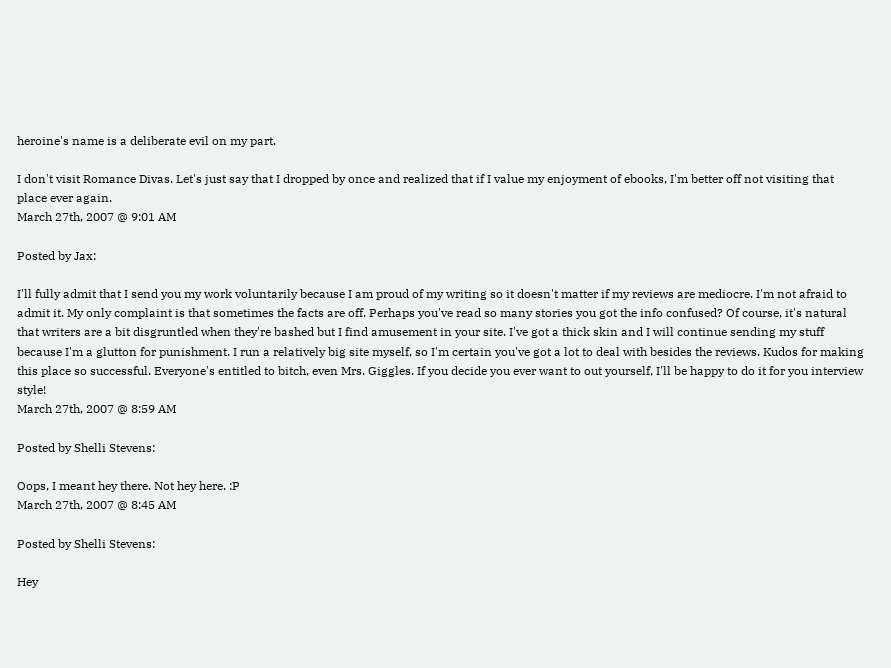heroine's name is a deliberate evil on my part.

I don't visit Romance Divas. Let's just say that I dropped by once and realized that if I value my enjoyment of ebooks, I'm better off not visiting that place ever again.
March 27th, 2007 @ 9:01 AM

Posted by Jax:

I'll fully admit that I send you my work voluntarily because I am proud of my writing so it doesn't matter if my reviews are mediocre. I'm not afraid to admit it. My only complaint is that sometimes the facts are off. Perhaps you've read so many stories you got the info confused? Of course, it's natural that writers are a bit disgruntled when they're bashed but I find amusement in your site. I've got a thick skin and I will continue sending my stuff because I'm a glutton for punishment. I run a relatively big site myself, so I'm certain you've got a lot to deal with besides the reviews. Kudos for making this place so successful. Everyone's entitled to bitch, even Mrs. Giggles. If you decide you ever want to out yourself, I'll be happy to do it for you interview style!
March 27th, 2007 @ 8:59 AM

Posted by Shelli Stevens:

Oops, I meant hey there. Not hey here. :P
March 27th, 2007 @ 8:45 AM

Posted by Shelli Stevens:

Hey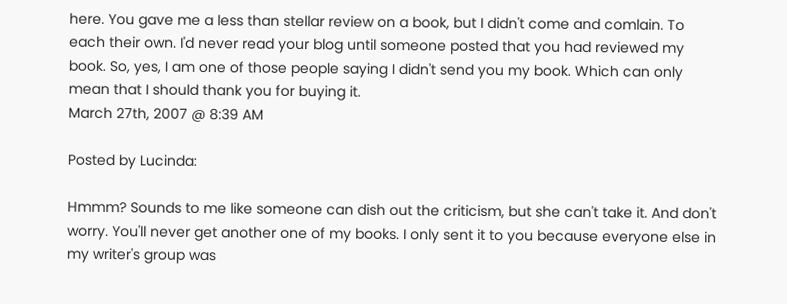here. You gave me a less than stellar review on a book, but I didn't come and comlain. To each their own. I'd never read your blog until someone posted that you had reviewed my book. So, yes, I am one of those people saying I didn't send you my book. Which can only mean that I should thank you for buying it.
March 27th, 2007 @ 8:39 AM

Posted by Lucinda:

Hmmm? Sounds to me like someone can dish out the criticism, but she can't take it. And don't worry. You'll never get another one of my books. I only sent it to you because everyone else in my writer's group was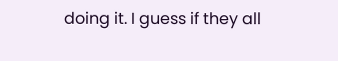doing it. I guess if they all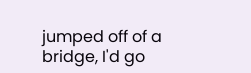jumped off of a bridge, I'd go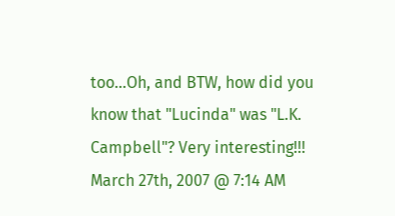too...Oh, and BTW, how did you know that "Lucinda" was "L.K. Campbell"? Very interesting!!!
March 27th, 2007 @ 7:14 AM